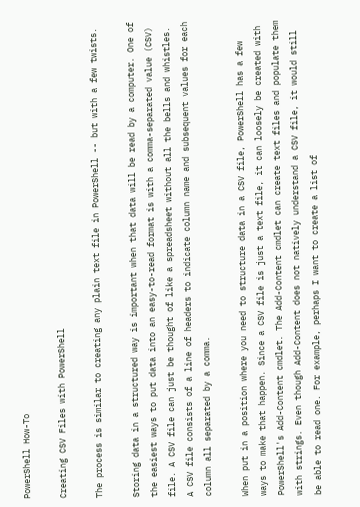PowerShell How-To

Creating CSV Files with PowerShell

The process is similar to creating any plain text file in PowerShell -- but with a few twists.

Storing data in a structured way is important when that data will be read by a computer. One of the easiest ways to put data into an easy-to-read format is with a comma-separated value (CSV) file. A CSV file can just be thought of like a spreadsheet without all the bells and whistles. A CSV file consists of a line of headers to indicate column name and subsequent values for each column all separated by a comma.

When put in a position where you need to structure data in a CSV file, PowerShell has a few ways to make that happen. Since a CSV file is just a text file, it can loosely be created with PowerShell's Add-Content cmdlet. The Add-Content cmdlet can create text files and populate them with strings. Even though Add-Content does not natively understand a CSV file, it would still be able to read one. For example, perhaps I want to create a list of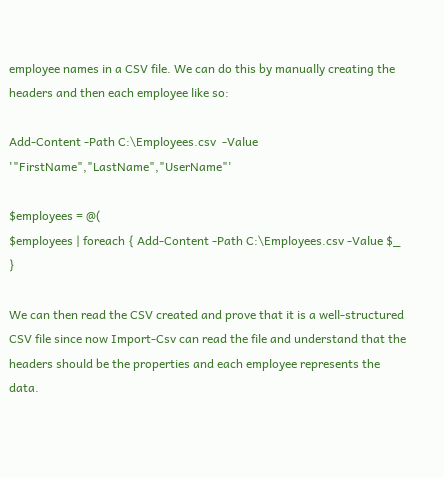employee names in a CSV file. We can do this by manually creating the headers and then each employee like so:

Add-Content -Path C:\Employees.csv  -Value '"FirstName","LastName","UserName"'

$employees = @(
$employees | foreach { Add-Content -Path C:\Employees.csv -Value $_ }

We can then read the CSV created and prove that it is a well-structured CSV file since now Import-Csv can read the file and understand that the headers should be the properties and each employee represents the data.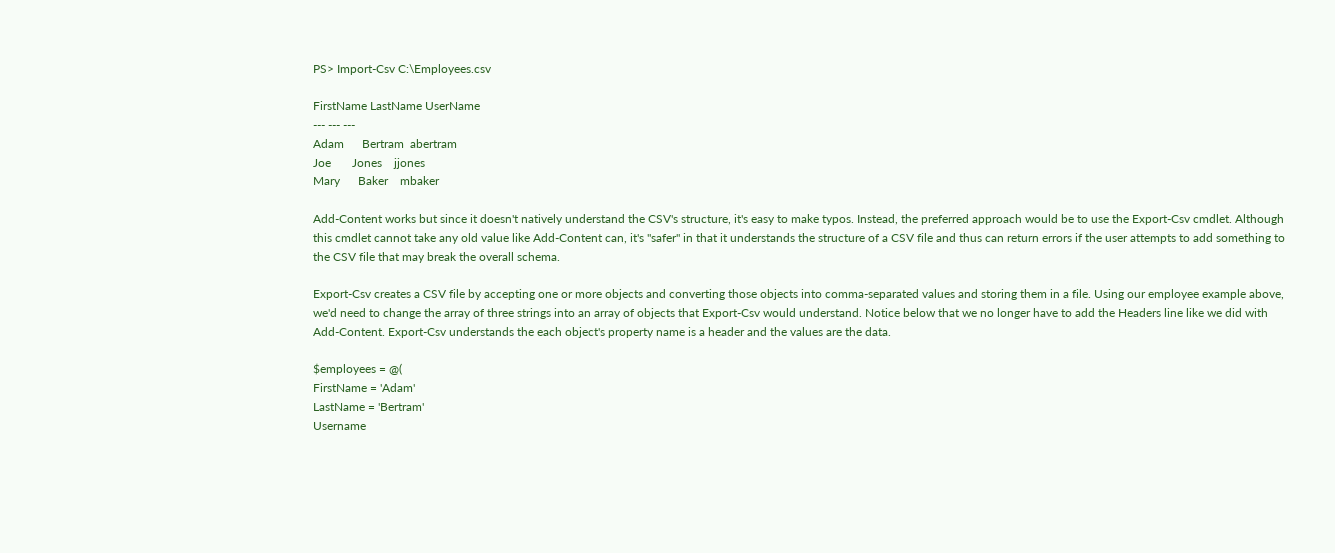PS> Import-Csv C:\Employees.csv

FirstName LastName UserName
--- --- ---
Adam      Bertram  abertram
Joe       Jones    jjones
Mary      Baker    mbaker

Add-Content works but since it doesn't natively understand the CSV's structure, it's easy to make typos. Instead, the preferred approach would be to use the Export-Csv cmdlet. Although this cmdlet cannot take any old value like Add-Content can, it's "safer" in that it understands the structure of a CSV file and thus can return errors if the user attempts to add something to the CSV file that may break the overall schema.

Export-Csv creates a CSV file by accepting one or more objects and converting those objects into comma-separated values and storing them in a file. Using our employee example above, we'd need to change the array of three strings into an array of objects that Export-Csv would understand. Notice below that we no longer have to add the Headers line like we did with Add-Content. Export-Csv understands the each object's property name is a header and the values are the data.

$employees = @(
FirstName = 'Adam'
LastName = 'Bertram'
Username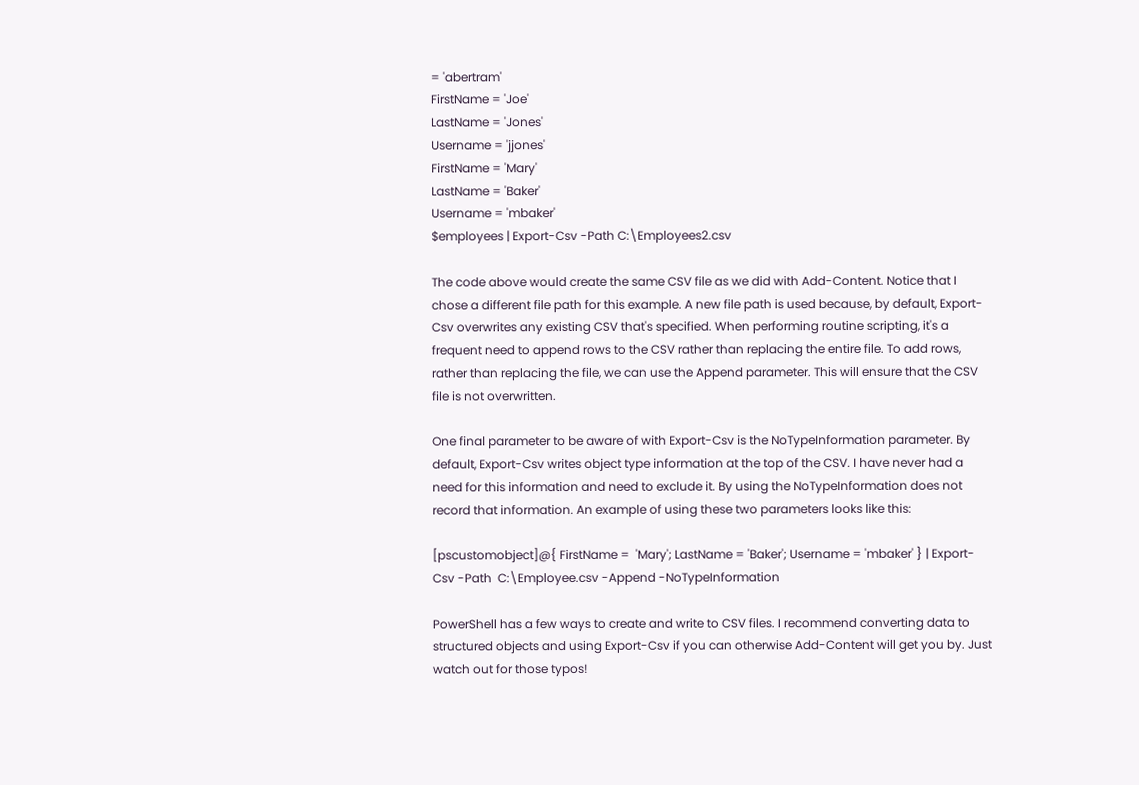= 'abertram'
FirstName = 'Joe'
LastName = 'Jones'
Username = 'jjones'
FirstName = 'Mary'
LastName = 'Baker'
Username = 'mbaker'
$employees | Export-Csv -Path C:\Employees2.csv

The code above would create the same CSV file as we did with Add-Content. Notice that I chose a different file path for this example. A new file path is used because, by default, Export-Csv overwrites any existing CSV that's specified. When performing routine scripting, it's a frequent need to append rows to the CSV rather than replacing the entire file. To add rows, rather than replacing the file, we can use the Append parameter. This will ensure that the CSV file is not overwritten.

One final parameter to be aware of with Export-Csv is the NoTypeInformation parameter. By default, Export-Csv writes object type information at the top of the CSV. I have never had a need for this information and need to exclude it. By using the NoTypeInformation does not record that information. An example of using these two parameters looks like this:

[pscustomobject]@{ FirstName =  'Mary'; LastName = 'Baker'; Username = 'mbaker' } | Export-Csv -Path  C:\Employee.csv -Append -NoTypeInformation

PowerShell has a few ways to create and write to CSV files. I recommend converting data to structured objects and using Export-Csv if you can otherwise Add-Content will get you by. Just watch out for those typos!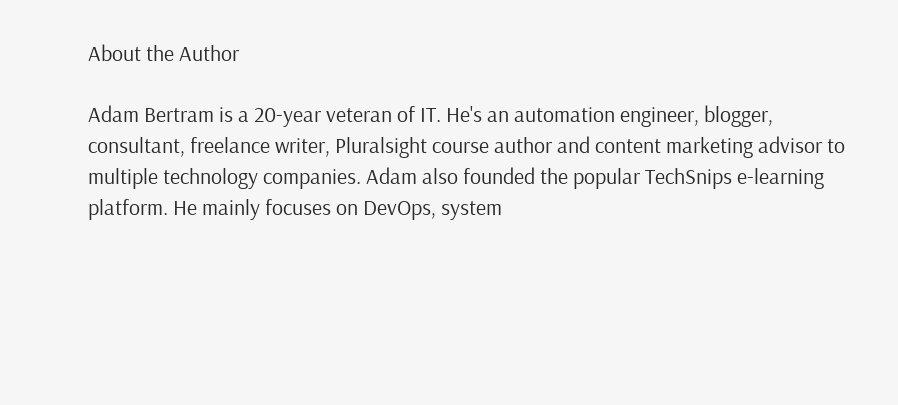About the Author

Adam Bertram is a 20-year veteran of IT. He's an automation engineer, blogger, consultant, freelance writer, Pluralsight course author and content marketing advisor to multiple technology companies. Adam also founded the popular TechSnips e-learning platform. He mainly focuses on DevOps, system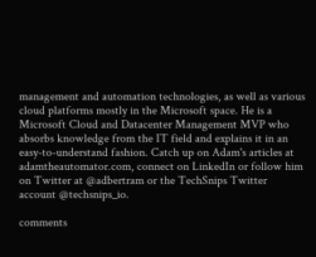management and automation technologies, as well as various cloud platforms mostly in the Microsoft space. He is a Microsoft Cloud and Datacenter Management MVP who absorbs knowledge from the IT field and explains it in an easy-to-understand fashion. Catch up on Adam's articles at adamtheautomator.com, connect on LinkedIn or follow him on Twitter at @adbertram or the TechSnips Twitter account @techsnips_io.

comments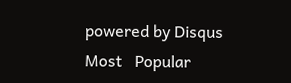powered by Disqus
Most   Popular